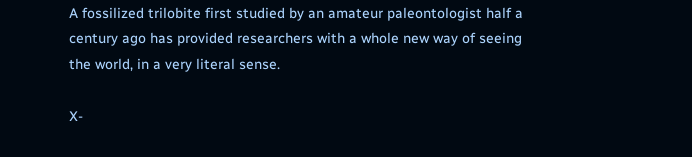A fossilized trilobite first studied by an amateur paleontologist half a century ago has provided researchers with a whole new way of seeing the world, in a very literal sense.

X-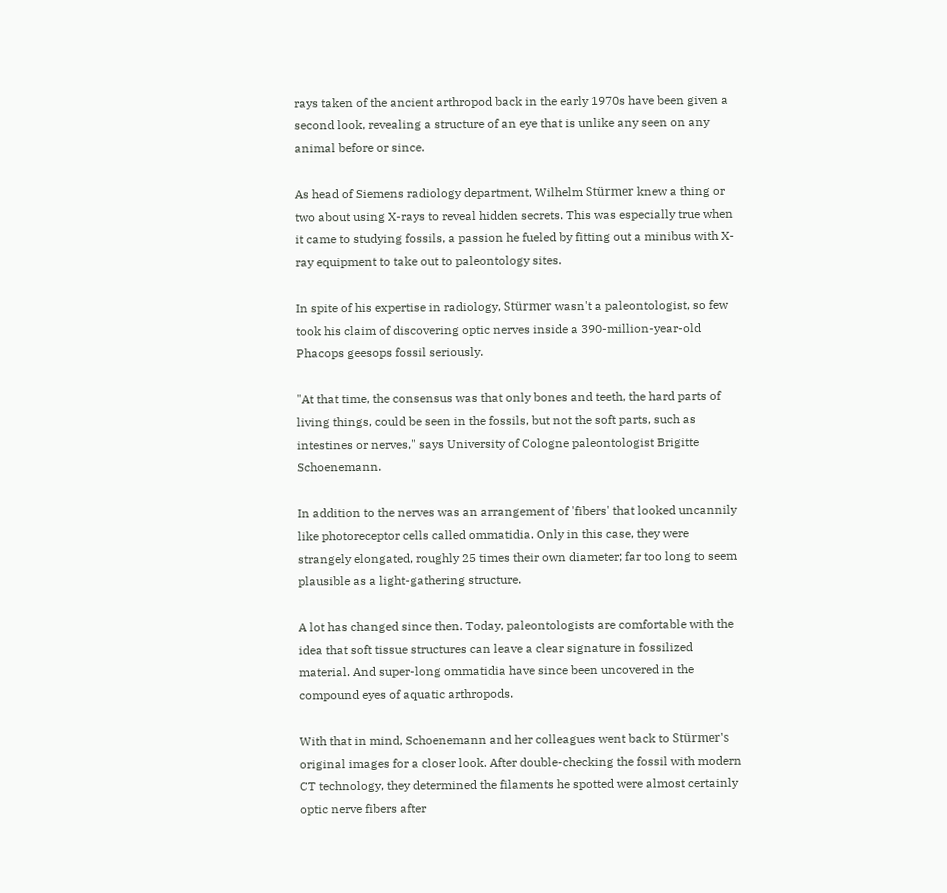rays taken of the ancient arthropod back in the early 1970s have been given a second look, revealing a structure of an eye that is unlike any seen on any animal before or since.

As head of Siemens radiology department, Wilhelm Stürmer knew a thing or two about using X-rays to reveal hidden secrets. This was especially true when it came to studying fossils, a passion he fueled by fitting out a minibus with X-ray equipment to take out to paleontology sites.

In spite of his expertise in radiology, Stürmer wasn't a paleontologist, so few took his claim of discovering optic nerves inside a 390-million-year-old Phacops geesops fossil seriously.

"At that time, the consensus was that only bones and teeth, the hard parts of living things, could be seen in the fossils, but not the soft parts, such as intestines or nerves," says University of Cologne paleontologist Brigitte Schoenemann.

In addition to the nerves was an arrangement of 'fibers' that looked uncannily like photoreceptor cells called ommatidia. Only in this case, they were strangely elongated, roughly 25 times their own diameter; far too long to seem plausible as a light-gathering structure.

A lot has changed since then. Today, paleontologists are comfortable with the idea that soft tissue structures can leave a clear signature in fossilized material. And super-long ommatidia have since been uncovered in the compound eyes of aquatic arthropods.

With that in mind, Schoenemann and her colleagues went back to Stürmer's original images for a closer look. After double-checking the fossil with modern CT technology, they determined the filaments he spotted were almost certainly optic nerve fibers after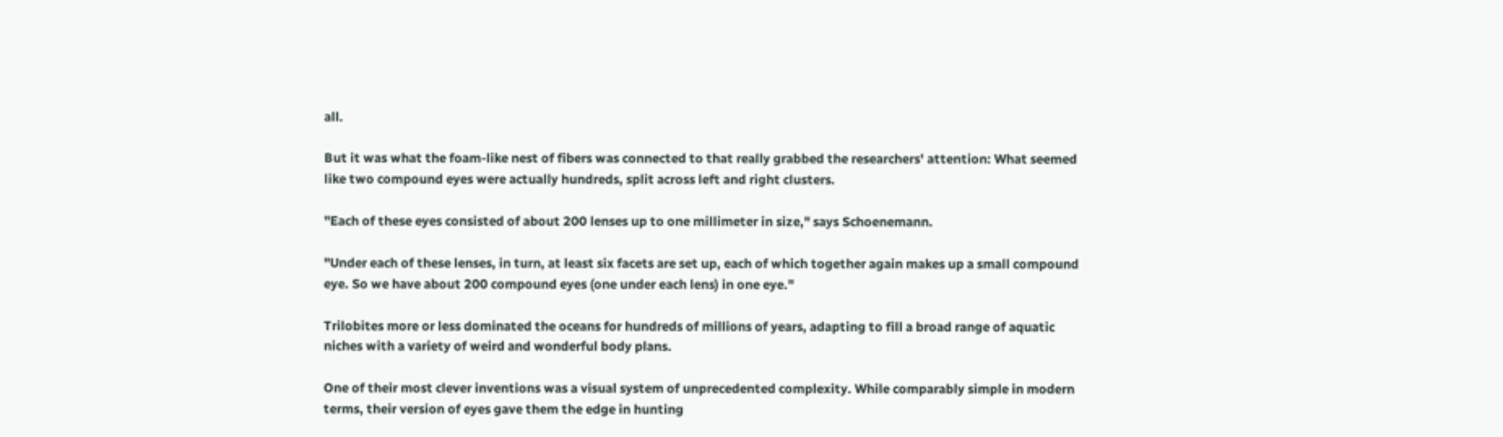all.

But it was what the foam-like nest of fibers was connected to that really grabbed the researchers' attention: What seemed like two compound eyes were actually hundreds, split across left and right clusters.

"Each of these eyes consisted of about 200 lenses up to one millimeter in size," says Schoenemann.

"Under each of these lenses, in turn, at least six facets are set up, each of which together again makes up a small compound eye. So we have about 200 compound eyes (one under each lens) in one eye."

Trilobites more or less dominated the oceans for hundreds of millions of years, adapting to fill a broad range of aquatic niches with a variety of weird and wonderful body plans.

One of their most clever inventions was a visual system of unprecedented complexity. While comparably simple in modern terms, their version of eyes gave them the edge in hunting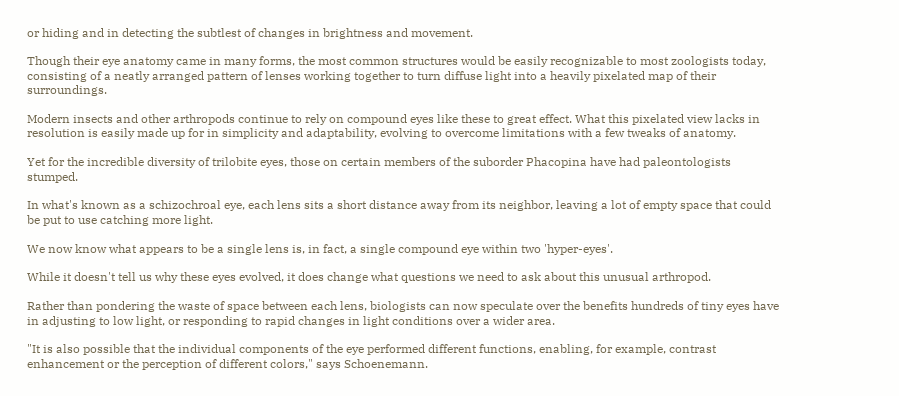or hiding and in detecting the subtlest of changes in brightness and movement.

Though their eye anatomy came in many forms, the most common structures would be easily recognizable to most zoologists today, consisting of a neatly arranged pattern of lenses working together to turn diffuse light into a heavily pixelated map of their surroundings.

Modern insects and other arthropods continue to rely on compound eyes like these to great effect. What this pixelated view lacks in resolution is easily made up for in simplicity and adaptability, evolving to overcome limitations with a few tweaks of anatomy.

Yet for the incredible diversity of trilobite eyes, those on certain members of the suborder Phacopina have had paleontologists stumped.

In what's known as a schizochroal eye, each lens sits a short distance away from its neighbor, leaving a lot of empty space that could be put to use catching more light.

We now know what appears to be a single lens is, in fact, a single compound eye within two 'hyper-eyes'.

While it doesn't tell us why these eyes evolved, it does change what questions we need to ask about this unusual arthropod.

Rather than pondering the waste of space between each lens, biologists can now speculate over the benefits hundreds of tiny eyes have in adjusting to low light, or responding to rapid changes in light conditions over a wider area.

"It is also possible that the individual components of the eye performed different functions, enabling, for example, contrast enhancement or the perception of different colors," says Schoenemann.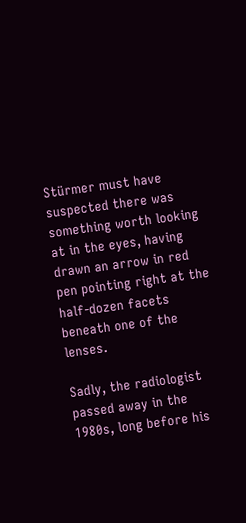Stürmer must have suspected there was something worth looking at in the eyes, having drawn an arrow in red pen pointing right at the half-dozen facets beneath one of the lenses.

Sadly, the radiologist passed away in the 1980s, long before his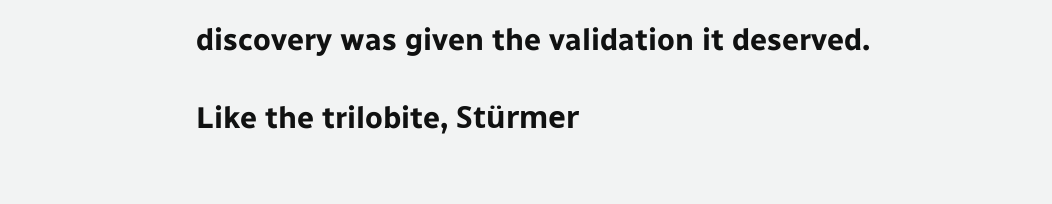discovery was given the validation it deserved.

Like the trilobite, Stürmer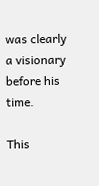was clearly a visionary before his time.

This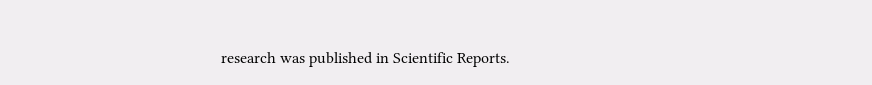research was published in Scientific Reports.